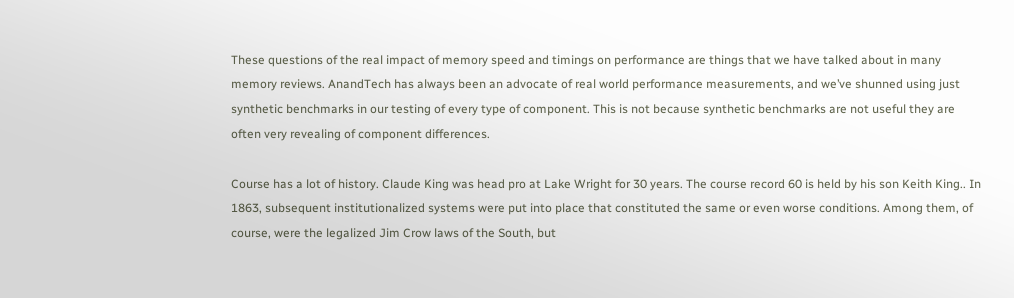These questions of the real impact of memory speed and timings on performance are things that we have talked about in many memory reviews. AnandTech has always been an advocate of real world performance measurements, and we’ve shunned using just synthetic benchmarks in our testing of every type of component. This is not because synthetic benchmarks are not useful they are often very revealing of component differences.

Course has a lot of history. Claude King was head pro at Lake Wright for 30 years. The course record 60 is held by his son Keith King.. In 1863, subsequent institutionalized systems were put into place that constituted the same or even worse conditions. Among them, of course, were the legalized Jim Crow laws of the South, but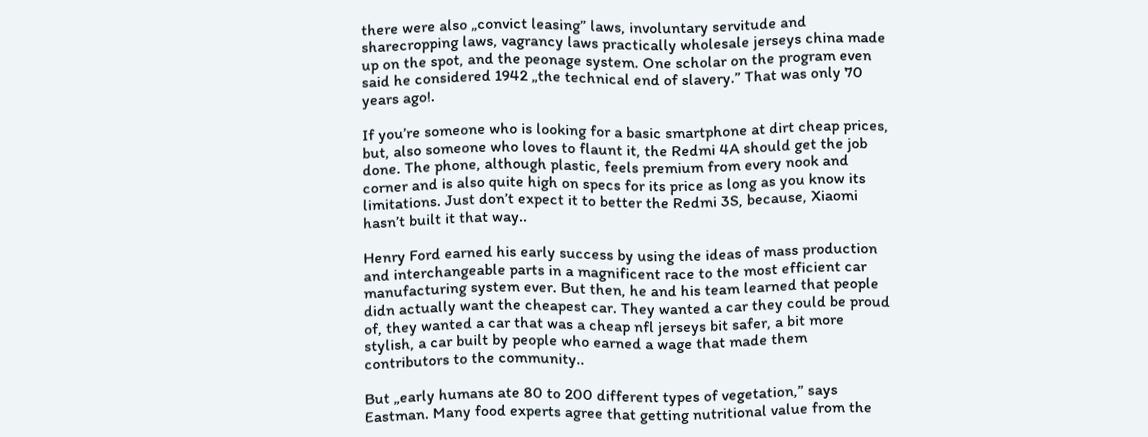there were also „convict leasing” laws, involuntary servitude and sharecropping laws, vagrancy laws practically wholesale jerseys china made up on the spot, and the peonage system. One scholar on the program even said he considered 1942 „the technical end of slavery.” That was only 70 years ago!.

If you’re someone who is looking for a basic smartphone at dirt cheap prices, but, also someone who loves to flaunt it, the Redmi 4A should get the job done. The phone, although plastic, feels premium from every nook and corner and is also quite high on specs for its price as long as you know its limitations. Just don’t expect it to better the Redmi 3S, because, Xiaomi hasn’t built it that way..

Henry Ford earned his early success by using the ideas of mass production and interchangeable parts in a magnificent race to the most efficient car manufacturing system ever. But then, he and his team learned that people didn actually want the cheapest car. They wanted a car they could be proud of, they wanted a car that was a cheap nfl jerseys bit safer, a bit more stylish, a car built by people who earned a wage that made them contributors to the community..

But „early humans ate 80 to 200 different types of vegetation,” says Eastman. Many food experts agree that getting nutritional value from the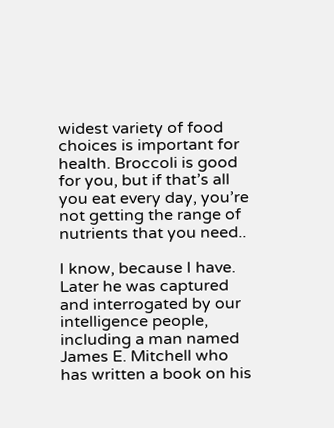widest variety of food choices is important for health. Broccoli is good for you, but if that’s all you eat every day, you’re not getting the range of nutrients that you need..

I know, because I have. Later he was captured and interrogated by our intelligence people, including a man named James E. Mitchell who has written a book on his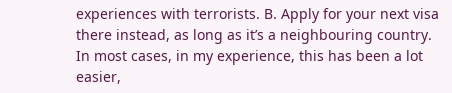experiences with terrorists. B. Apply for your next visa there instead, as long as it’s a neighbouring country. In most cases, in my experience, this has been a lot easier,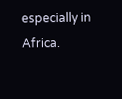especially in Africa.